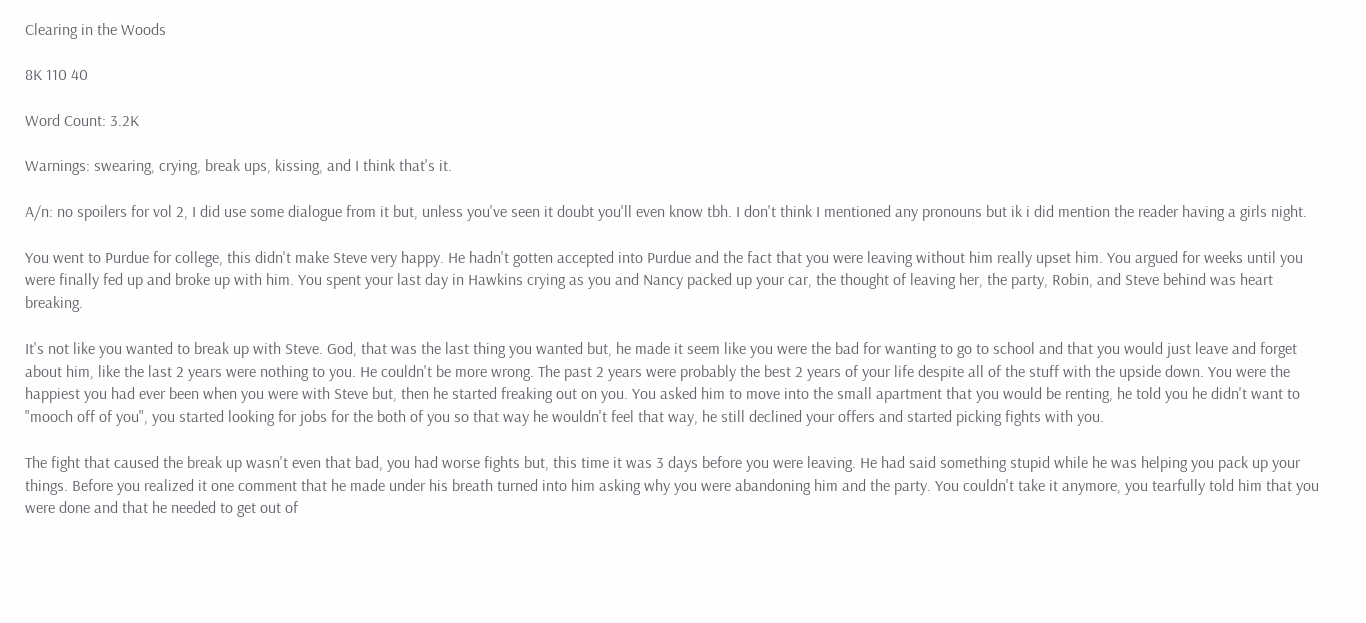Clearing in the Woods

8K 110 40

Word Count: 3.2K

Warnings: swearing, crying, break ups, kissing, and I think that's it.

A/n: no spoilers for vol 2, I did use some dialogue from it but, unless you've seen it doubt you'll even know tbh. I don't think I mentioned any pronouns but ik i did mention the reader having a girls night.

You went to Purdue for college, this didn't make Steve very happy. He hadn't gotten accepted into Purdue and the fact that you were leaving without him really upset him. You argued for weeks until you were finally fed up and broke up with him. You spent your last day in Hawkins crying as you and Nancy packed up your car, the thought of leaving her, the party, Robin, and Steve behind was heart breaking.

It's not like you wanted to break up with Steve. God, that was the last thing you wanted but, he made it seem like you were the bad for wanting to go to school and that you would just leave and forget about him, like the last 2 years were nothing to you. He couldn't be more wrong. The past 2 years were probably the best 2 years of your life despite all of the stuff with the upside down. You were the happiest you had ever been when you were with Steve but, then he started freaking out on you. You asked him to move into the small apartment that you would be renting, he told you he didn't want to "mooch off of you", you started looking for jobs for the both of you so that way he wouldn't feel that way, he still declined your offers and started picking fights with you.

The fight that caused the break up wasn't even that bad, you had worse fights but, this time it was 3 days before you were leaving. He had said something stupid while he was helping you pack up your things. Before you realized it one comment that he made under his breath turned into him asking why you were abandoning him and the party. You couldn't take it anymore, you tearfully told him that you were done and that he needed to get out of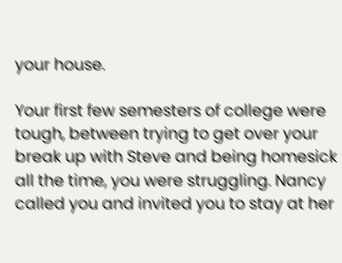your house.

Your first few semesters of college were tough, between trying to get over your break up with Steve and being homesick all the time, you were struggling. Nancy called you and invited you to stay at her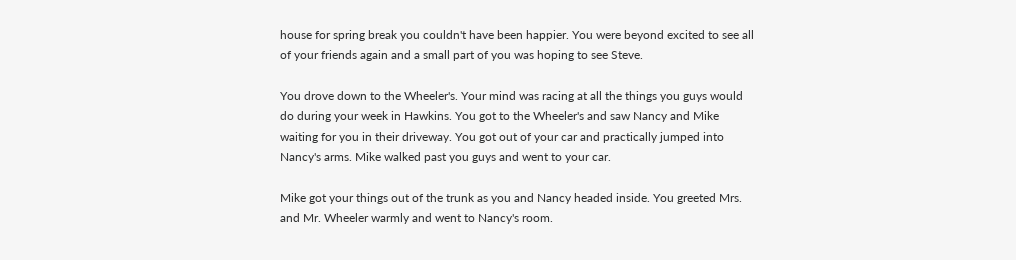house for spring break you couldn't have been happier. You were beyond excited to see all of your friends again and a small part of you was hoping to see Steve.

You drove down to the Wheeler's. Your mind was racing at all the things you guys would do during your week in Hawkins. You got to the Wheeler's and saw Nancy and Mike waiting for you in their driveway. You got out of your car and practically jumped into Nancy's arms. Mike walked past you guys and went to your car.

Mike got your things out of the trunk as you and Nancy headed inside. You greeted Mrs. and Mr. Wheeler warmly and went to Nancy's room.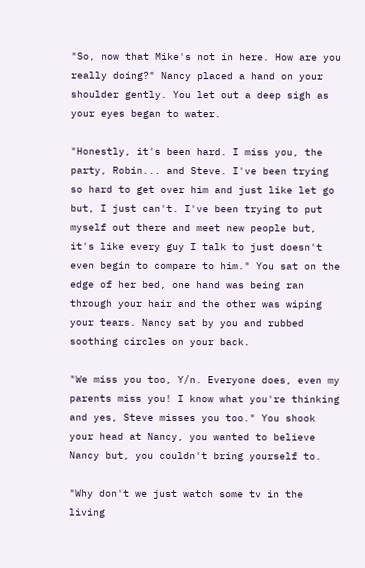"So, now that Mike's not in here. How are you really doing?" Nancy placed a hand on your shoulder gently. You let out a deep sigh as your eyes began to water.

"Honestly, it's been hard. I miss you, the party, Robin... and Steve. I've been trying so hard to get over him and just like let go but, I just can't. I've been trying to put myself out there and meet new people but, it's like every guy I talk to just doesn't even begin to compare to him." You sat on the edge of her bed, one hand was being ran through your hair and the other was wiping your tears. Nancy sat by you and rubbed soothing circles on your back.

"We miss you too, Y/n. Everyone does, even my parents miss you! I know what you're thinking and yes, Steve misses you too." You shook your head at Nancy, you wanted to believe Nancy but, you couldn't bring yourself to.

"Why don't we just watch some tv in the living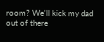room? We'll kick my dad out of there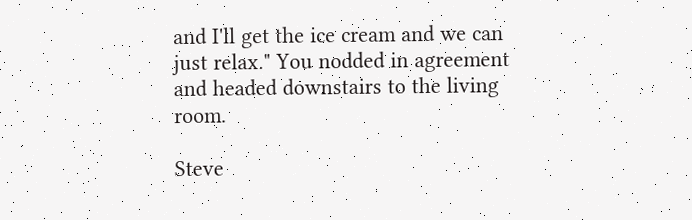and I'll get the ice cream and we can just relax." You nodded in agreement and headed downstairs to the living room.

Steve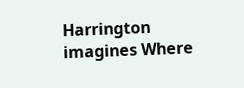Harrington imagines Where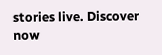stories live. Discover now